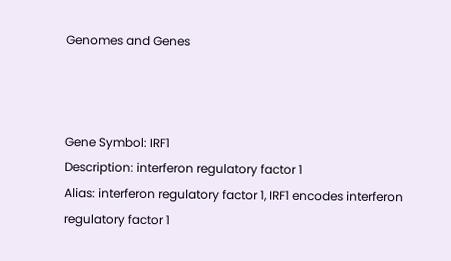Genomes and Genes



Gene Symbol: IRF1
Description: interferon regulatory factor 1
Alias: interferon regulatory factor 1, IRF1 encodes interferon regulatory factor 1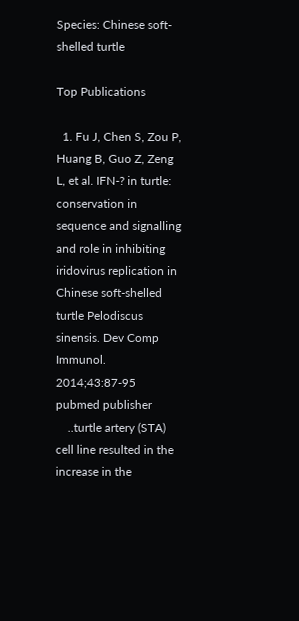Species: Chinese soft-shelled turtle

Top Publications

  1. Fu J, Chen S, Zou P, Huang B, Guo Z, Zeng L, et al. IFN-? in turtle: conservation in sequence and signalling and role in inhibiting iridovirus replication in Chinese soft-shelled turtle Pelodiscus sinensis. Dev Comp Immunol. 2014;43:87-95 pubmed publisher
    ..turtle artery (STA) cell line resulted in the increase in the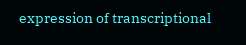expression of transcriptional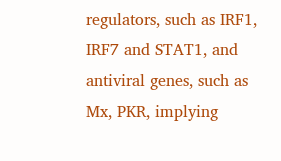regulators, such as IRF1, IRF7 and STAT1, and antiviral genes, such as Mx, PKR, implying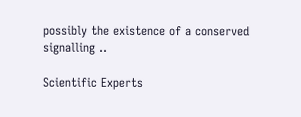possibly the existence of a conserved signalling ..

Scientific Experts